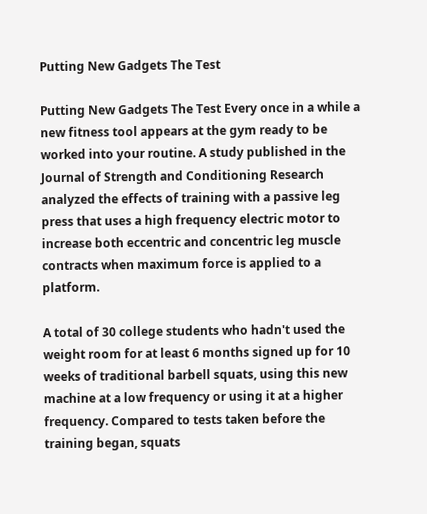Putting New Gadgets The Test

Putting New Gadgets The Test Every once in a while a new fitness tool appears at the gym ready to be worked into your routine. A study published in the Journal of Strength and Conditioning Research analyzed the effects of training with a passive leg press that uses a high frequency electric motor to increase both eccentric and concentric leg muscle contracts when maximum force is applied to a platform.

A total of 30 college students who hadn't used the weight room for at least 6 months signed up for 10 weeks of traditional barbell squats, using this new machine at a low frequency or using it at a higher frequency. Compared to tests taken before the training began, squats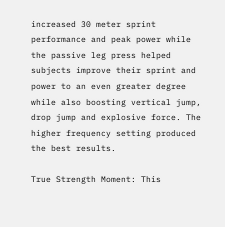increased 30 meter sprint performance and peak power while the passive leg press helped subjects improve their sprint and power to an even greater degree while also boosting vertical jump, drop jump and explosive force. The higher frequency setting produced the best results.

True Strength Moment: This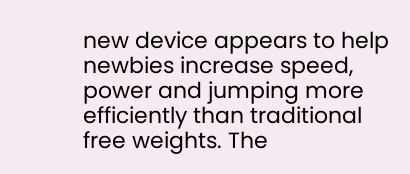new device appears to help newbies increase speed, power and jumping more efficiently than traditional free weights. The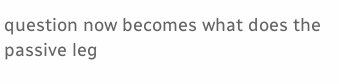question now becomes what does the passive leg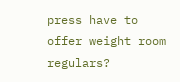press have to offer weight room regulars?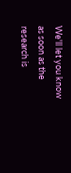We'll let you know as soon as the research is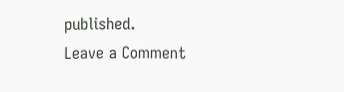published.
Leave a Comment